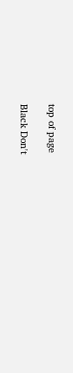top of page

Black Don't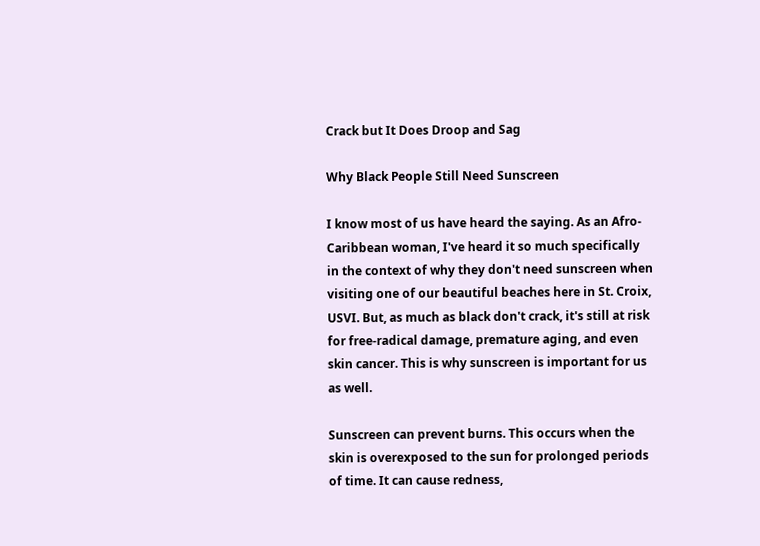Crack but It Does Droop and Sag

Why Black People Still Need Sunscreen

I know most of us have heard the saying. As an Afro-Caribbean woman, I've heard it so much specifically in the context of why they don't need sunscreen when visiting one of our beautiful beaches here in St. Croix, USVI. But, as much as black don't crack, it's still at risk for free-radical damage, premature aging, and even skin cancer. This is why sunscreen is important for us as well.

Sunscreen can prevent burns. This occurs when the skin is overexposed to the sun for prolonged periods of time. It can cause redness,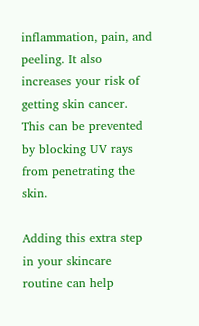inflammation, pain, and peeling. It also increases your risk of getting skin cancer. This can be prevented by blocking UV rays from penetrating the skin.

Adding this extra step in your skincare routine can help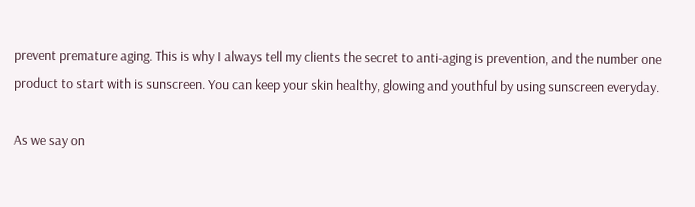prevent premature aging. This is why I always tell my clients the secret to anti-aging is prevention, and the number one product to start with is sunscreen. You can keep your skin healthy, glowing and youthful by using sunscreen everyday.

As we say on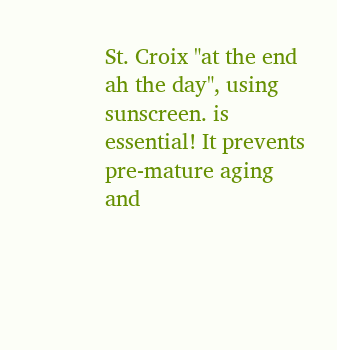St. Croix "at the end ah the day", using sunscreen. is essential! It prevents pre-mature aging and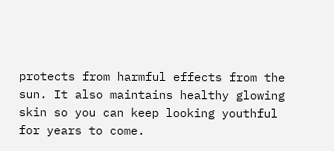protects from harmful effects from the sun. It also maintains healthy glowing skin so you can keep looking youthful for years to come.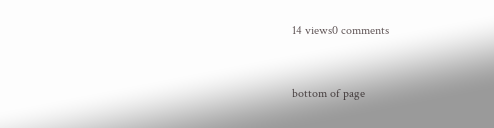14 views0 comments


bottom of page